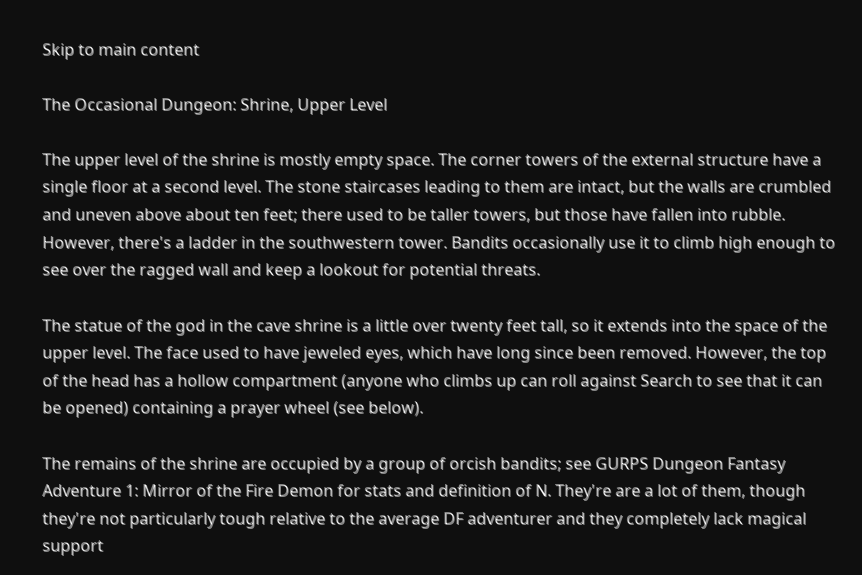Skip to main content

The Occasional Dungeon: Shrine, Upper Level

The upper level of the shrine is mostly empty space. The corner towers of the external structure have a single floor at a second level. The stone staircases leading to them are intact, but the walls are crumbled and uneven above about ten feet; there used to be taller towers, but those have fallen into rubble. However, there's a ladder in the southwestern tower. Bandits occasionally use it to climb high enough to see over the ragged wall and keep a lookout for potential threats.

The statue of the god in the cave shrine is a little over twenty feet tall, so it extends into the space of the upper level. The face used to have jeweled eyes, which have long since been removed. However, the top of the head has a hollow compartment (anyone who climbs up can roll against Search to see that it can be opened) containing a prayer wheel (see below).

The remains of the shrine are occupied by a group of orcish bandits; see GURPS Dungeon Fantasy Adventure 1: Mirror of the Fire Demon for stats and definition of N. They're are a lot of them, though they're not particularly tough relative to the average DF adventurer and they completely lack magical support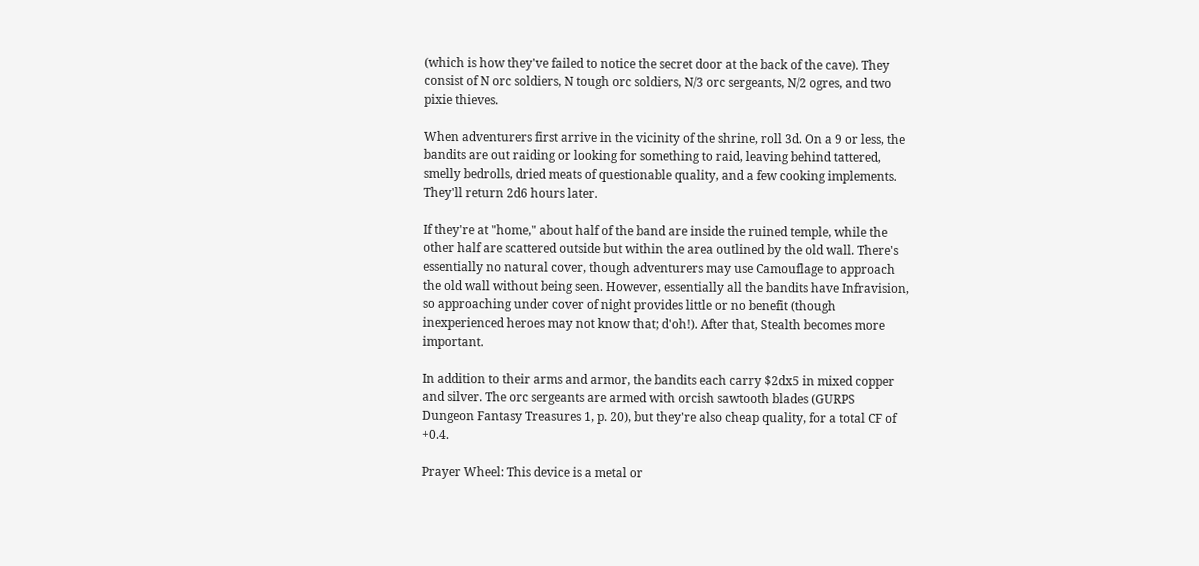(which is how they've failed to notice the secret door at the back of the cave). They consist of N orc soldiers, N tough orc soldiers, N/3 orc sergeants, N/2 ogres, and two pixie thieves.

When adventurers first arrive in the vicinity of the shrine, roll 3d. On a 9 or less, the bandits are out raiding or looking for something to raid, leaving behind tattered, smelly bedrolls, dried meats of questionable quality, and a few cooking implements. They'll return 2d6 hours later.

If they're at "home," about half of the band are inside the ruined temple, while the other half are scattered outside but within the area outlined by the old wall. There's essentially no natural cover, though adventurers may use Camouflage to approach the old wall without being seen. However, essentially all the bandits have Infravision, so approaching under cover of night provides little or no benefit (though inexperienced heroes may not know that; d'oh!). After that, Stealth becomes more important.

In addition to their arms and armor, the bandits each carry $2dx5 in mixed copper and silver. The orc sergeants are armed with orcish sawtooth blades (GURPS Dungeon Fantasy Treasures 1, p. 20), but they're also cheap quality, for a total CF of +0.4.

Prayer Wheel: This device is a metal or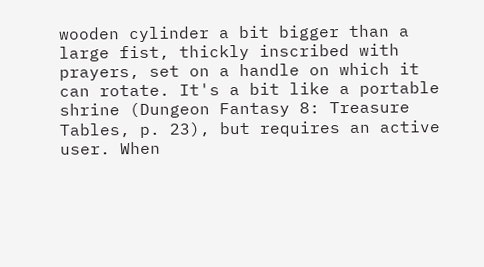wooden cylinder a bit bigger than a large fist, thickly inscribed with prayers, set on a handle on which it can rotate. It's a bit like a portable shrine (Dungeon Fantasy 8: Treasure Tables, p. 23), but requires an active user. When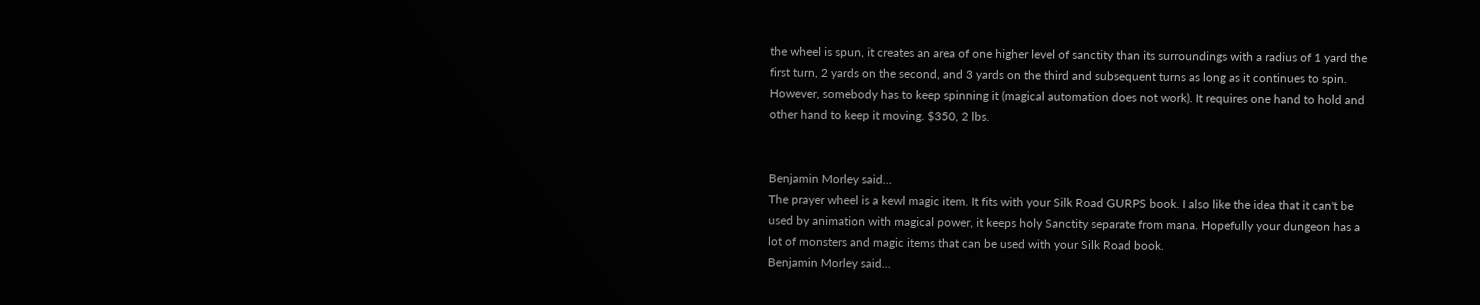the wheel is spun, it creates an area of one higher level of sanctity than its surroundings with a radius of 1 yard the first turn, 2 yards on the second, and 3 yards on the third and subsequent turns as long as it continues to spin. However, somebody has to keep spinning it (magical automation does not work). It requires one hand to hold and other hand to keep it moving. $350, 2 lbs.


Benjamin Morley said…
The prayer wheel is a kewl magic item. It fits with your Silk Road GURPS book. I also like the idea that it can't be used by animation with magical power, it keeps holy Sanctity separate from mana. Hopefully your dungeon has a lot of monsters and magic items that can be used with your Silk Road book.
Benjamin Morley said…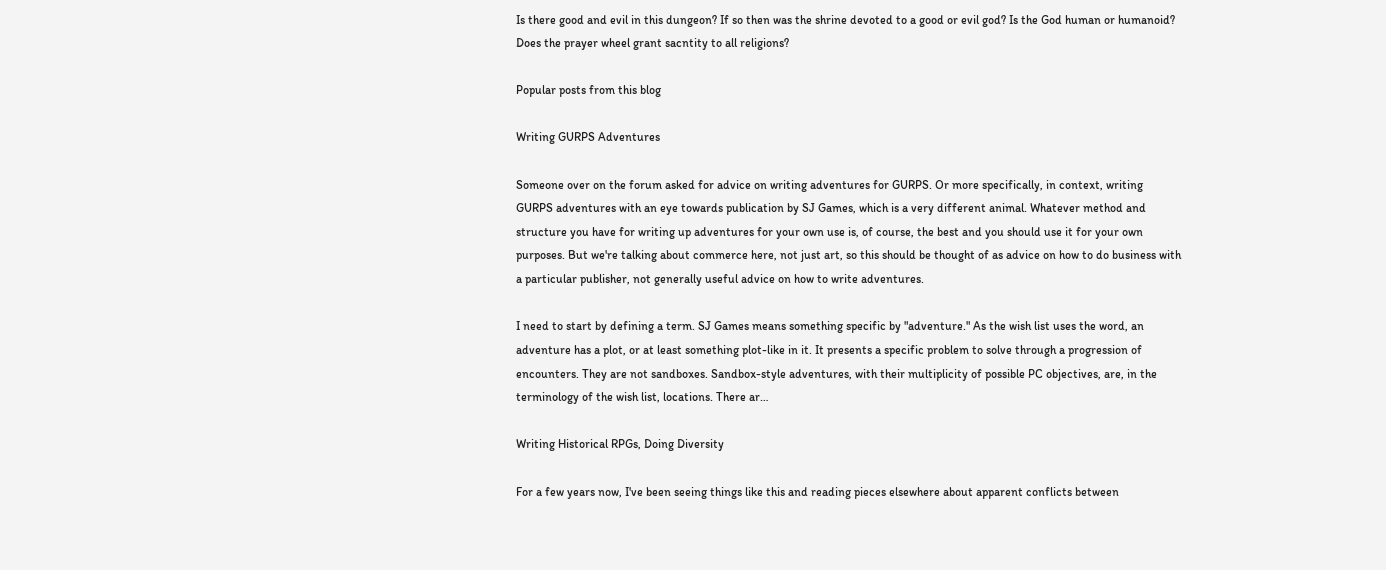Is there good and evil in this dungeon? If so then was the shrine devoted to a good or evil god? Is the God human or humanoid? Does the prayer wheel grant sacntity to all religions?

Popular posts from this blog

Writing GURPS Adventures

Someone over on the forum asked for advice on writing adventures for GURPS. Or more specifically, in context, writing GURPS adventures with an eye towards publication by SJ Games, which is a very different animal. Whatever method and structure you have for writing up adventures for your own use is, of course, the best and you should use it for your own purposes. But we're talking about commerce here, not just art, so this should be thought of as advice on how to do business with a particular publisher, not generally useful advice on how to write adventures.

I need to start by defining a term. SJ Games means something specific by "adventure." As the wish list uses the word, an adventure has a plot, or at least something plot-like in it. It presents a specific problem to solve through a progression of encounters. They are not sandboxes. Sandbox-style adventures, with their multiplicity of possible PC objectives, are, in the terminology of the wish list, locations. There ar…

Writing Historical RPGs, Doing Diversity

For a few years now, I've been seeing things like this and reading pieces elsewhere about apparent conflicts between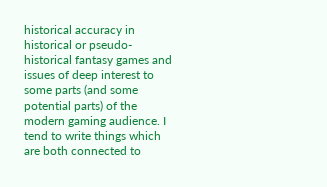historical accuracy in historical or pseudo-historical fantasy games and issues of deep interest to some parts (and some potential parts) of the modern gaming audience. I tend to write things which are both connected to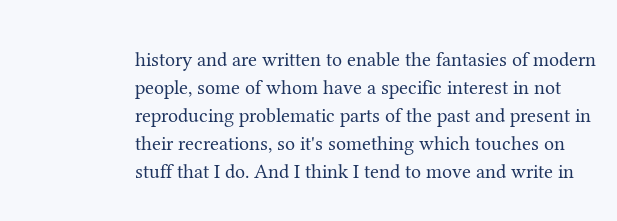history and are written to enable the fantasies of modern people, some of whom have a specific interest in not reproducing problematic parts of the past and present in their recreations, so it's something which touches on stuff that I do. And I think I tend to move and write in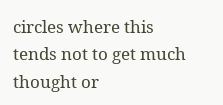circles where this tends not to get much thought or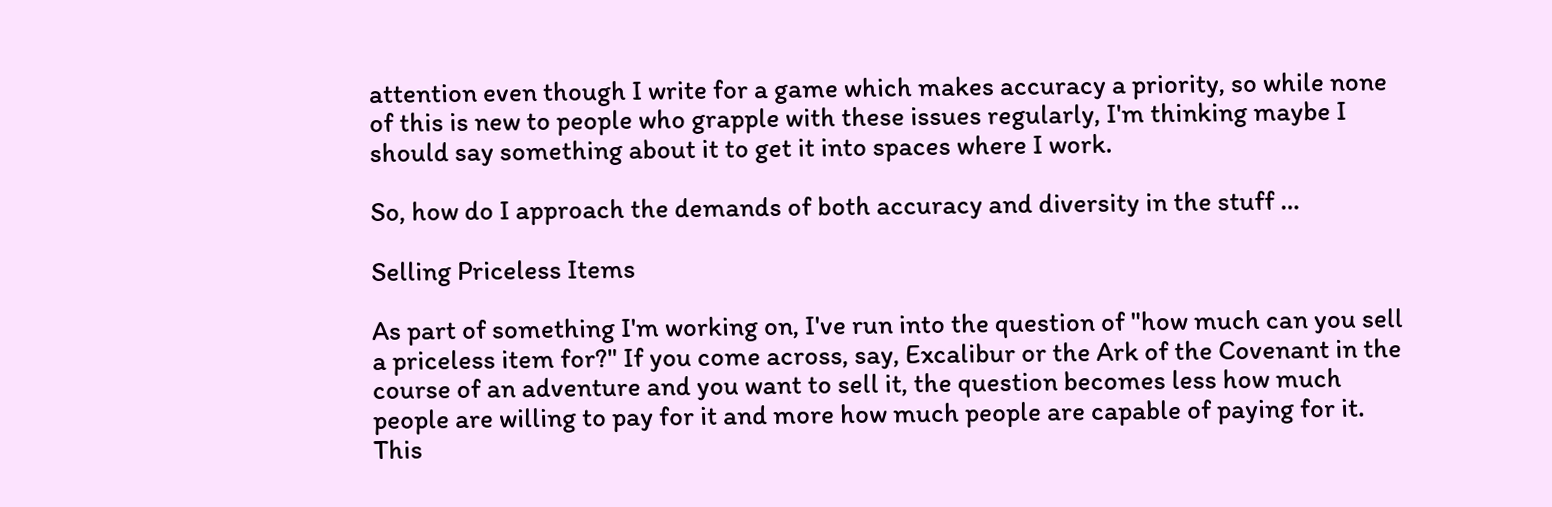attention even though I write for a game which makes accuracy a priority, so while none of this is new to people who grapple with these issues regularly, I'm thinking maybe I should say something about it to get it into spaces where I work.

So, how do I approach the demands of both accuracy and diversity in the stuff …

Selling Priceless Items

As part of something I'm working on, I've run into the question of "how much can you sell a priceless item for?" If you come across, say, Excalibur or the Ark of the Covenant in the course of an adventure and you want to sell it, the question becomes less how much people are willing to pay for it and more how much people are capable of paying for it. This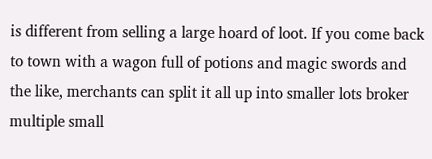is different from selling a large hoard of loot. If you come back to town with a wagon full of potions and magic swords and the like, merchants can split it all up into smaller lots broker multiple small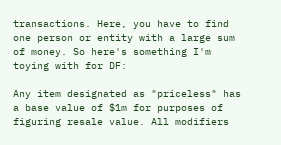transactions. Here, you have to find one person or entity with a large sum of money. So here's something I'm toying with for DF:

Any item designated as "priceless" has a base value of $1m for purposes of figuring resale value. All modifiers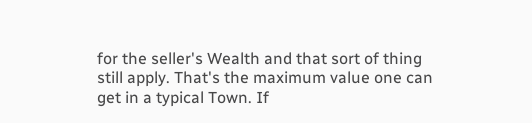for the seller's Wealth and that sort of thing still apply. That's the maximum value one can get in a typical Town. If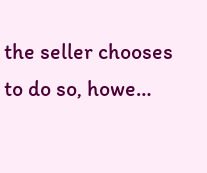the seller chooses to do so, howe…